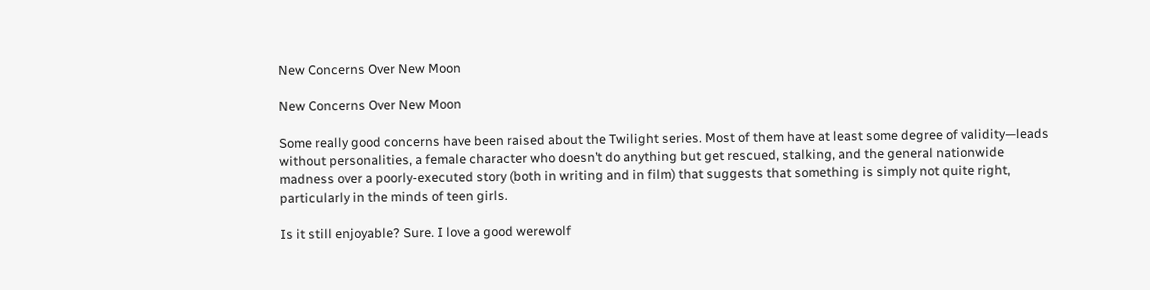New Concerns Over New Moon

New Concerns Over New Moon

Some really good concerns have been raised about the Twilight series. Most of them have at least some degree of validity—leads without personalities, a female character who doesn’t do anything but get rescued, stalking, and the general nationwide madness over a poorly-executed story (both in writing and in film) that suggests that something is simply not quite right, particularly in the minds of teen girls.

Is it still enjoyable? Sure. I love a good werewolf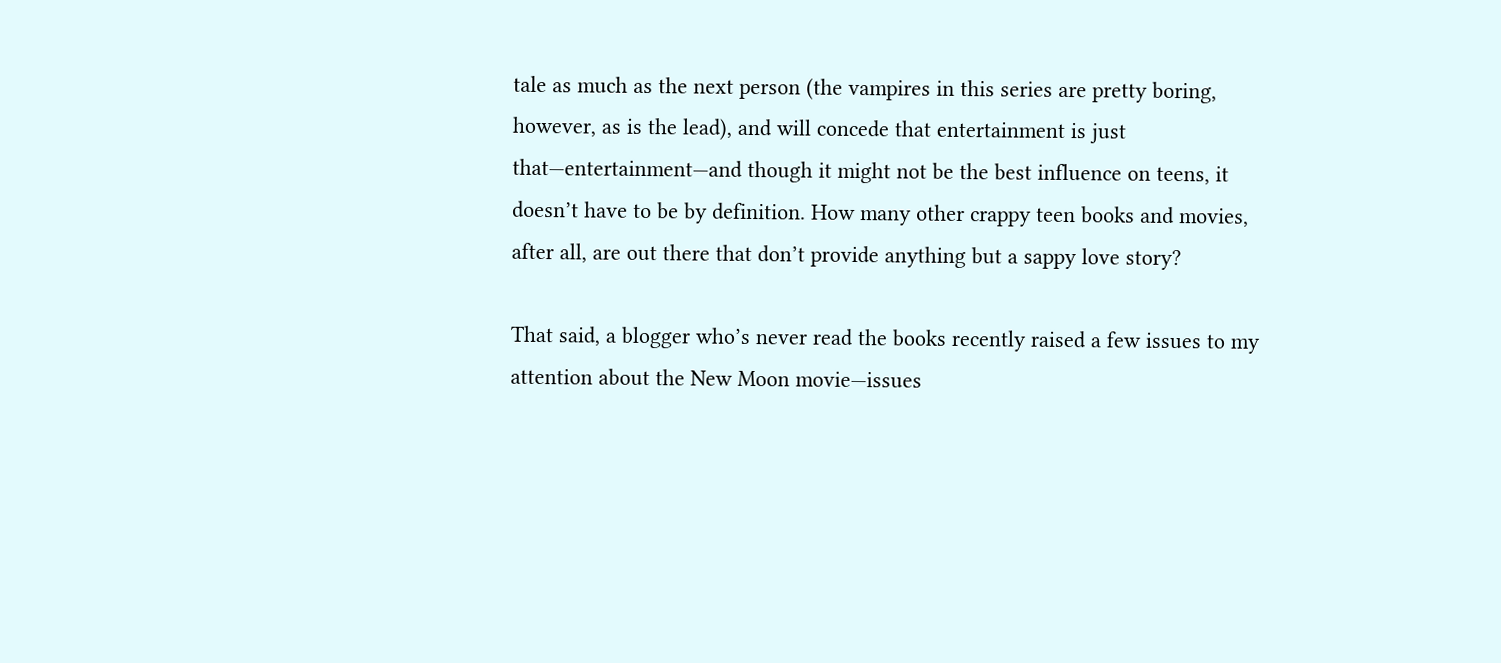tale as much as the next person (the vampires in this series are pretty boring, however, as is the lead), and will concede that entertainment is just that—entertainment—and though it might not be the best influence on teens, it doesn’t have to be by definition. How many other crappy teen books and movies, after all, are out there that don’t provide anything but a sappy love story?

That said, a blogger who’s never read the books recently raised a few issues to my attention about the New Moon movie—issues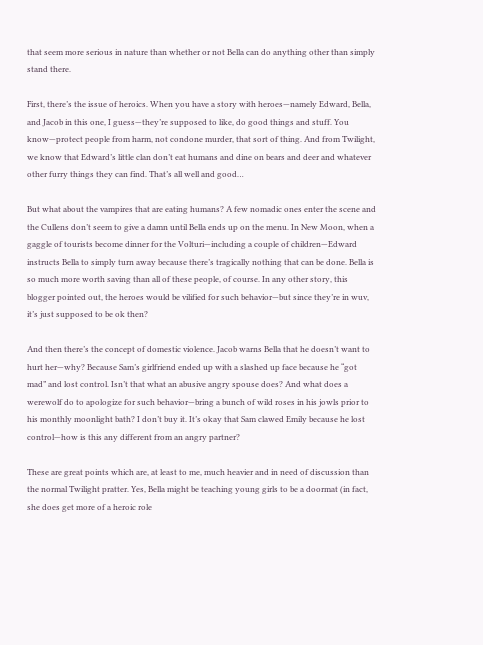that seem more serious in nature than whether or not Bella can do anything other than simply stand there.

First, there’s the issue of heroics. When you have a story with heroes—namely Edward, Bella, and Jacob in this one, I guess—they’re supposed to like, do good things and stuff. You know—protect people from harm, not condone murder, that sort of thing. And from Twilight, we know that Edward’s little clan don’t eat humans and dine on bears and deer and whatever other furry things they can find. That’s all well and good…

But what about the vampires that are eating humans? A few nomadic ones enter the scene and the Cullens don’t seem to give a damn until Bella ends up on the menu. In New Moon, when a gaggle of tourists become dinner for the Volturi—including a couple of children—Edward instructs Bella to simply turn away because there’s tragically nothing that can be done. Bella is so much more worth saving than all of these people, of course. In any other story, this blogger pointed out, the heroes would be vilified for such behavior—but since they’re in wuv, it’s just supposed to be ok then?

And then there’s the concept of domestic violence. Jacob warns Bella that he doesn’t want to hurt her—why? Because Sam’s girlfriend ended up with a slashed up face because he “got mad” and lost control. Isn’t that what an abusive angry spouse does? And what does a werewolf do to apologize for such behavior—bring a bunch of wild roses in his jowls prior to his monthly moonlight bath? I don’t buy it. It’s okay that Sam clawed Emily because he lost control—how is this any different from an angry partner?

These are great points which are, at least to me, much heavier and in need of discussion than the normal Twilight pratter. Yes, Bella might be teaching young girls to be a doormat (in fact, she does get more of a heroic role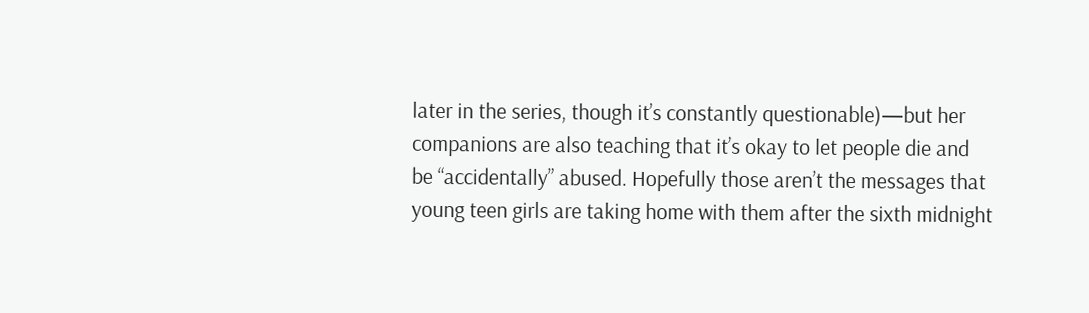later in the series, though it’s constantly questionable)—but her companions are also teaching that it’s okay to let people die and be “accidentally” abused. Hopefully those aren’t the messages that young teen girls are taking home with them after the sixth midnight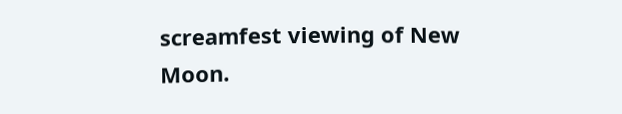screamfest viewing of New Moon.